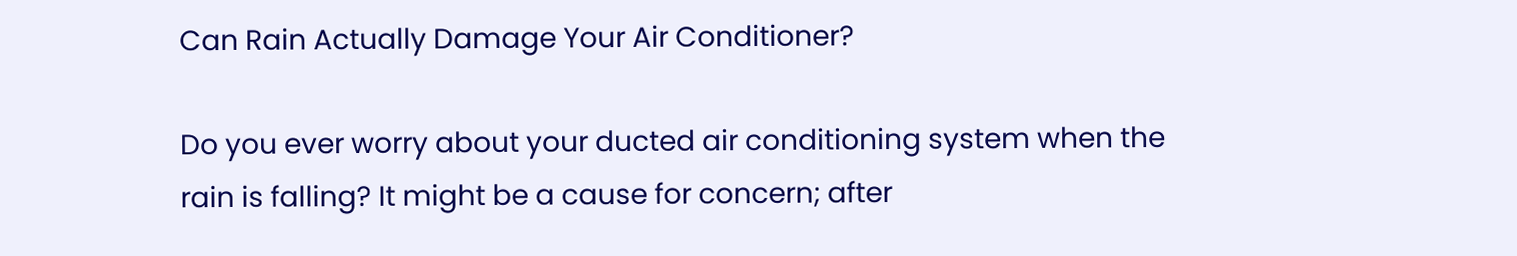Can Rain Actually Damage Your Air Conditioner?

Do you ever worry about your ducted air conditioning system when the rain is falling? It might be a cause for concern; after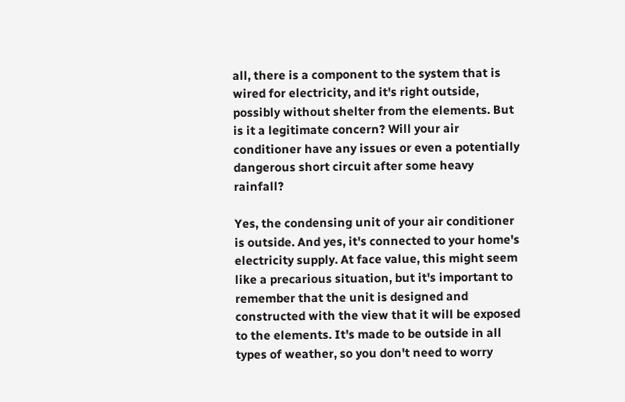all, there is a component to the system that is wired for electricity, and it's right outside, possibly without shelter from the elements. But is it a legitimate concern? Will your air conditioner have any issues or even a potentially dangerous short circuit after some heavy rainfall?

Yes, the condensing unit of your air conditioner is outside. And yes, it's connected to your home's electricity supply. At face value, this might seem like a precarious situation, but it's important to remember that the unit is designed and constructed with the view that it will be exposed to the elements. It's made to be outside in all types of weather, so you don't need to worry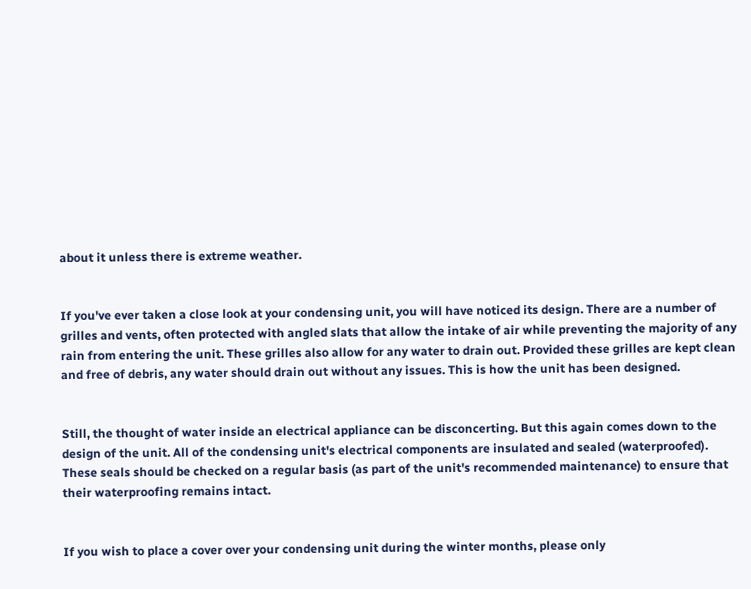about it unless there is extreme weather.


If you've ever taken a close look at your condensing unit, you will have noticed its design. There are a number of grilles and vents, often protected with angled slats that allow the intake of air while preventing the majority of any rain from entering the unit. These grilles also allow for any water to drain out. Provided these grilles are kept clean and free of debris, any water should drain out without any issues. This is how the unit has been designed.


Still, the thought of water inside an electrical appliance can be disconcerting. But this again comes down to the design of the unit. All of the condensing unit's electrical components are insulated and sealed (waterproofed). These seals should be checked on a regular basis (as part of the unit's recommended maintenance) to ensure that their waterproofing remains intact.


If you wish to place a cover over your condensing unit during the winter months, please only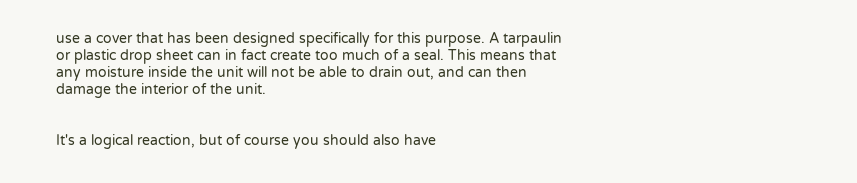use a cover that has been designed specifically for this purpose. A tarpaulin or plastic drop sheet can in fact create too much of a seal. This means that any moisture inside the unit will not be able to drain out, and can then damage the interior of the unit.


It's a logical reaction, but of course you should also have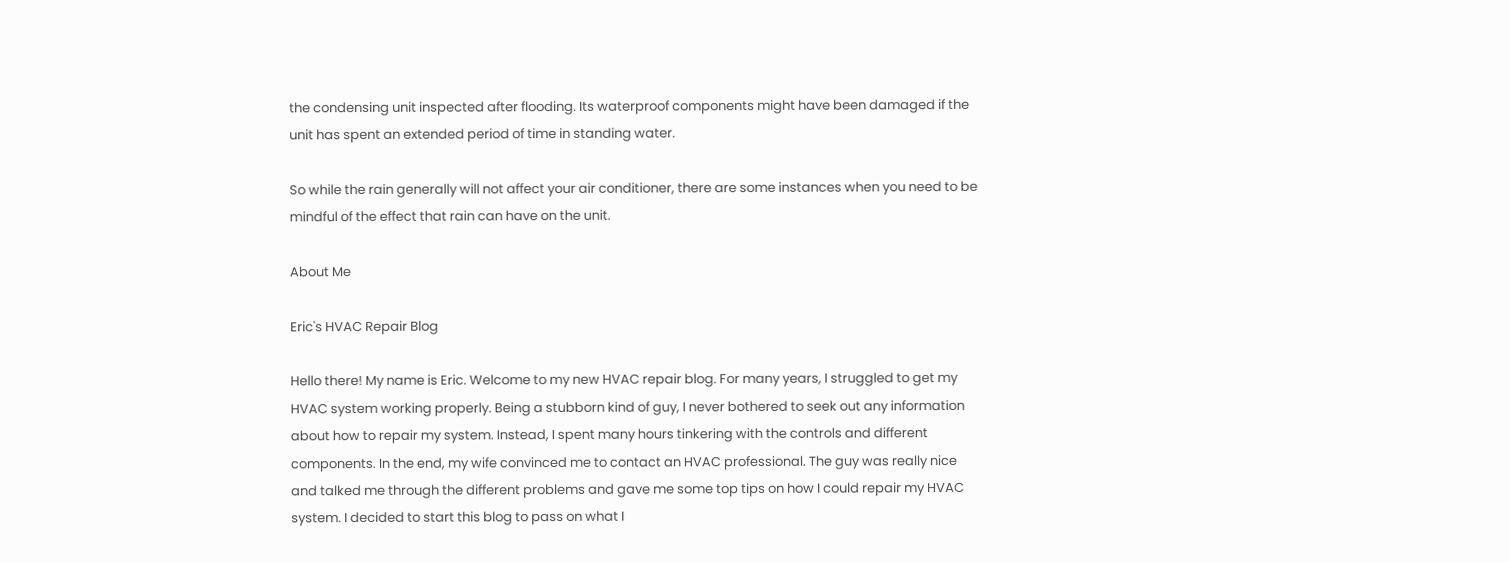the condensing unit inspected after flooding. Its waterproof components might have been damaged if the unit has spent an extended period of time in standing water.

So while the rain generally will not affect your air conditioner, there are some instances when you need to be mindful of the effect that rain can have on the unit.

About Me

Eric's HVAC Repair Blog

Hello there! My name is Eric. Welcome to my new HVAC repair blog. For many years, I struggled to get my HVAC system working properly. Being a stubborn kind of guy, I never bothered to seek out any information about how to repair my system. Instead, I spent many hours tinkering with the controls and different components. In the end, my wife convinced me to contact an HVAC professional. The guy was really nice and talked me through the different problems and gave me some top tips on how I could repair my HVAC system. I decided to start this blog to pass on what I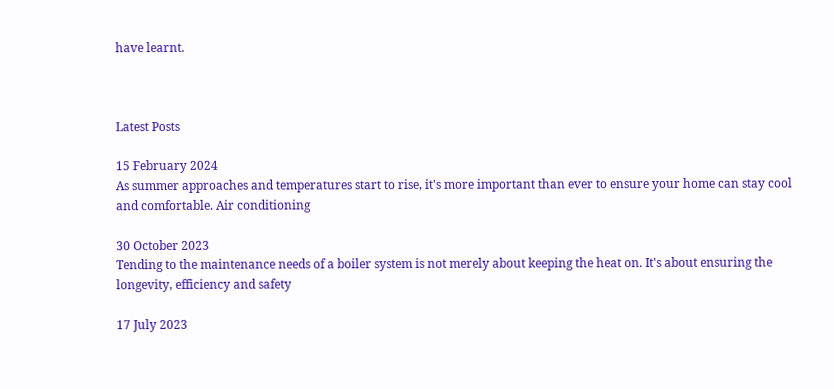have learnt.



Latest Posts

15 February 2024
As summer approaches and temperatures start to rise, it's more important than ever to ensure your home can stay cool and comfortable. Air conditioning

30 October 2023
Tending to the maintenance needs of a boiler system is not merely about keeping the heat on. It's about ensuring the longevity, efficiency and safety

17 July 2023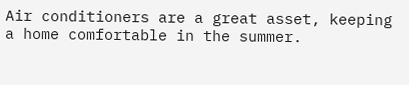Air conditioners are a great asset, keeping a home comfortable in the summer.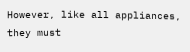However, like all appliances, they must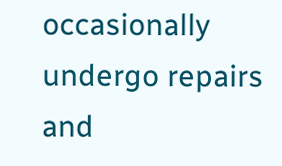occasionally undergo repairs and